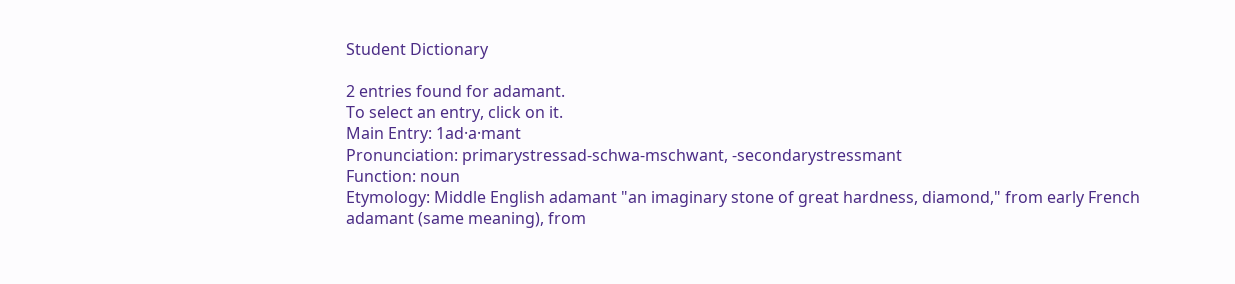Student Dictionary

2 entries found for adamant.
To select an entry, click on it.
Main Entry: 1ad·a·mant
Pronunciation: primarystressad-schwa-mschwant, -secondarystressmant
Function: noun
Etymology: Middle English adamant "an imaginary stone of great hardness, diamond," from early French adamant (same meaning), from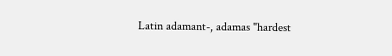Latin adamant-, adamas "hardest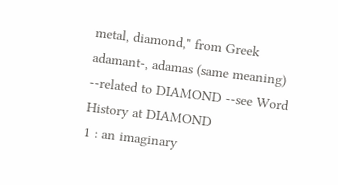metal, diamond," from Greek adamant-, adamas (same meaning) --related to DIAMOND --see Word History at DIAMOND
1 : an imaginary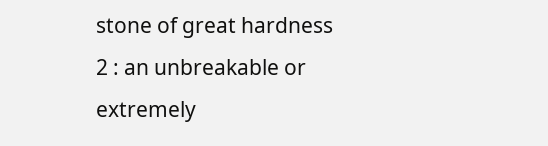stone of great hardness
2 : an unbreakable or extremely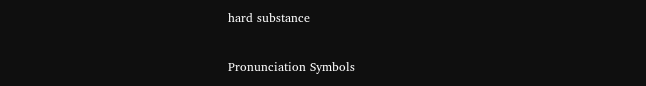hard substance

Pronunciation Symbols